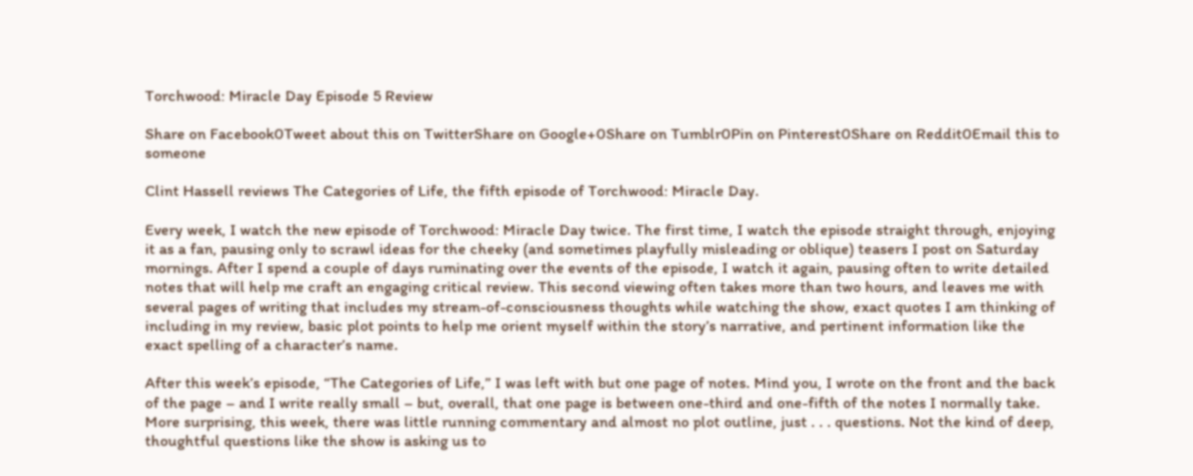Torchwood: Miracle Day Episode 5 Review

Share on Facebook0Tweet about this on TwitterShare on Google+0Share on Tumblr0Pin on Pinterest0Share on Reddit0Email this to someone

Clint Hassell reviews The Categories of Life, the fifth episode of Torchwood: Miracle Day.

Every week, I watch the new episode of Torchwood: Miracle Day twice. The first time, I watch the episode straight through, enjoying it as a fan, pausing only to scrawl ideas for the cheeky (and sometimes playfully misleading or oblique) teasers I post on Saturday mornings. After I spend a couple of days ruminating over the events of the episode, I watch it again, pausing often to write detailed notes that will help me craft an engaging critical review. This second viewing often takes more than two hours, and leaves me with several pages of writing that includes my stream-of-consciousness thoughts while watching the show, exact quotes I am thinking of including in my review, basic plot points to help me orient myself within the story’s narrative, and pertinent information like the exact spelling of a character’s name.

After this week’s episode, “The Categories of Life,” I was left with but one page of notes. Mind you, I wrote on the front and the back of the page – and I write really small – but, overall, that one page is between one-third and one-fifth of the notes I normally take. More surprising, this week, there was little running commentary and almost no plot outline, just . . . questions. Not the kind of deep, thoughtful questions like the show is asking us to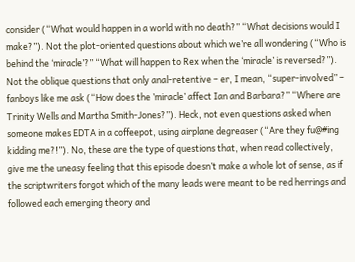consider (“What would happen in a world with no death?” “What decisions would I make?”). Not the plot-oriented questions about which we’re all wondering (“Who is behind the ‘miracle’?” “What will happen to Rex when the ‘miracle’ is reversed?”). Not the oblique questions that only anal-retentive – er, I mean, “super-involved” –  fanboys like me ask (“How does the ’miracle’ affect Ian and Barbara?” “Where are Trinity Wells and Martha Smith-Jones?”). Heck, not even questions asked when someone makes EDTA in a coffeepot, using airplane degreaser (“Are they fu@#ing kidding me?!”). No, these are the type of questions that, when read collectively, give me the uneasy feeling that this episode doesn’t make a whole lot of sense, as if the scriptwriters forgot which of the many leads were meant to be red herrings and followed each emerging theory and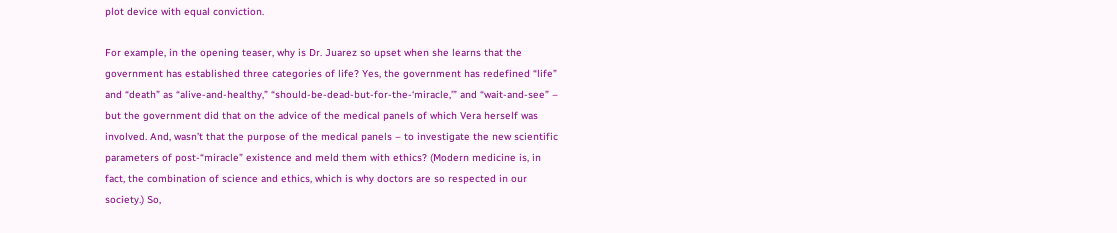plot device with equal conviction.

For example, in the opening teaser, why is Dr. Juarez so upset when she learns that the government has established three categories of life? Yes, the government has redefined “life” and “death” as “alive-and-healthy,” “should-be-dead-but-for-the-‘miracle,’” and “wait-and-see” – but the government did that on the advice of the medical panels of which Vera herself was involved. And, wasn’t that the purpose of the medical panels – to investigate the new scientific parameters of post-“miracle” existence and meld them with ethics? (Modern medicine is, in fact, the combination of science and ethics, which is why doctors are so respected in our society.) So,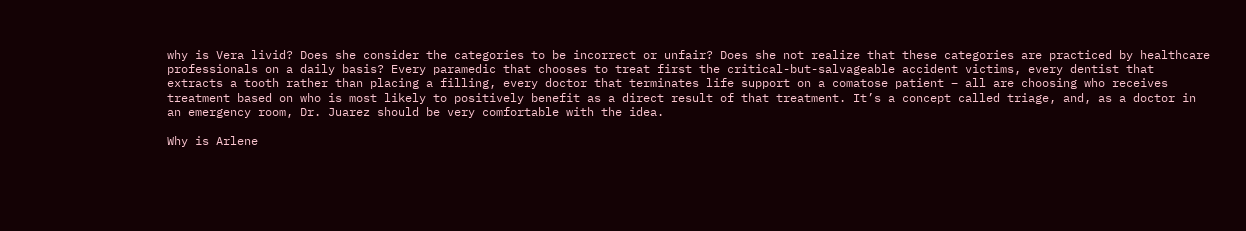why is Vera livid? Does she consider the categories to be incorrect or unfair? Does she not realize that these categories are practiced by healthcare professionals on a daily basis? Every paramedic that chooses to treat first the critical-but-salvageable accident victims, every dentist that extracts a tooth rather than placing a filling, every doctor that terminates life support on a comatose patient – all are choosing who receives treatment based on who is most likely to positively benefit as a direct result of that treatment. It’s a concept called triage, and, as a doctor in an emergency room, Dr. Juarez should be very comfortable with the idea.

Why is Arlene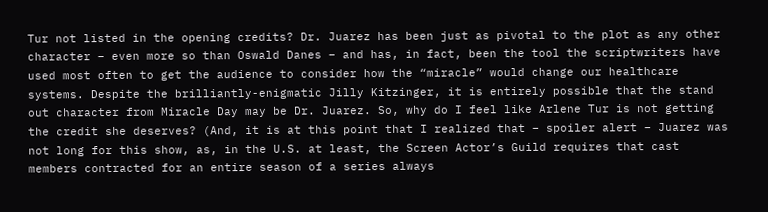Tur not listed in the opening credits? Dr. Juarez has been just as pivotal to the plot as any other character – even more so than Oswald Danes – and has, in fact, been the tool the scriptwriters have used most often to get the audience to consider how the “miracle” would change our healthcare systems. Despite the brilliantly-enigmatic Jilly Kitzinger, it is entirely possible that the stand out character from Miracle Day may be Dr. Juarez. So, why do I feel like Arlene Tur is not getting the credit she deserves? (And, it is at this point that I realized that – spoiler alert – Juarez was not long for this show, as, in the U.S. at least, the Screen Actor’s Guild requires that cast members contracted for an entire season of a series always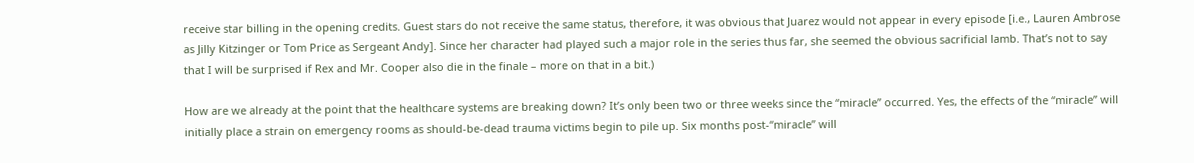receive star billing in the opening credits. Guest stars do not receive the same status, therefore, it was obvious that Juarez would not appear in every episode [i.e., Lauren Ambrose as Jilly Kitzinger or Tom Price as Sergeant Andy]. Since her character had played such a major role in the series thus far, she seemed the obvious sacrificial lamb. That’s not to say that I will be surprised if Rex and Mr. Cooper also die in the finale – more on that in a bit.)

How are we already at the point that the healthcare systems are breaking down? It’s only been two or three weeks since the “miracle” occurred. Yes, the effects of the “miracle” will initially place a strain on emergency rooms as should-be-dead trauma victims begin to pile up. Six months post-“miracle” will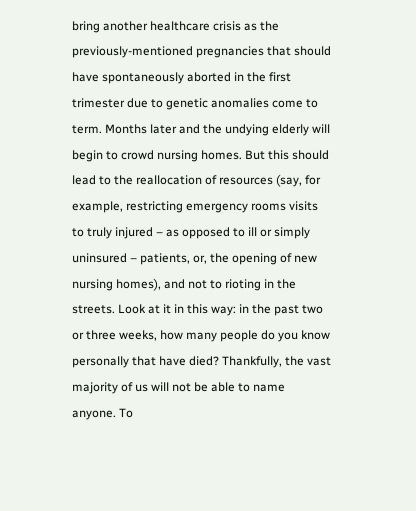bring another healthcare crisis as the previously-mentioned pregnancies that should have spontaneously aborted in the first trimester due to genetic anomalies come to term. Months later and the undying elderly will begin to crowd nursing homes. But this should lead to the reallocation of resources (say, for example, restricting emergency rooms visits to truly injured – as opposed to ill or simply uninsured – patients, or, the opening of new nursing homes), and not to rioting in the streets. Look at it in this way: in the past two or three weeks, how many people do you know personally that have died? Thankfully, the vast majority of us will not be able to name anyone. To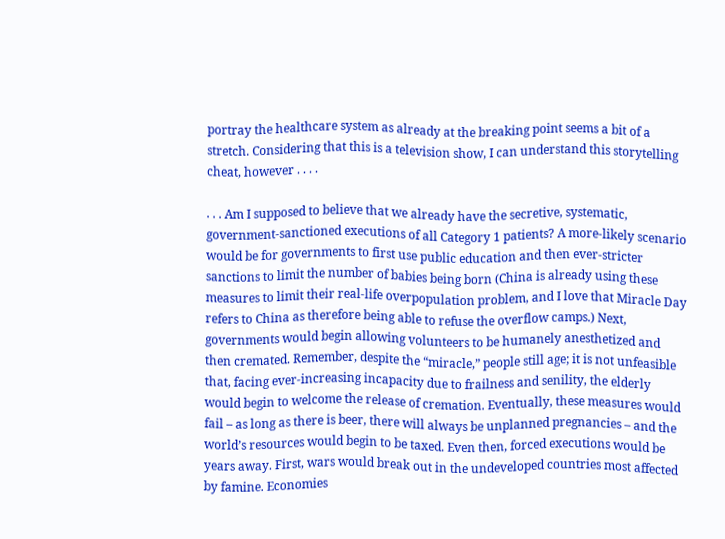portray the healthcare system as already at the breaking point seems a bit of a stretch. Considering that this is a television show, I can understand this storytelling cheat, however . . . .

. . . Am I supposed to believe that we already have the secretive, systematic, government-sanctioned executions of all Category 1 patients? A more-likely scenario would be for governments to first use public education and then ever-stricter sanctions to limit the number of babies being born (China is already using these measures to limit their real-life overpopulation problem, and I love that Miracle Day refers to China as therefore being able to refuse the overflow camps.) Next, governments would begin allowing volunteers to be humanely anesthetized and then cremated. Remember, despite the “miracle,” people still age; it is not unfeasible that, facing ever-increasing incapacity due to frailness and senility, the elderly would begin to welcome the release of cremation. Eventually, these measures would fail – as long as there is beer, there will always be unplanned pregnancies – and the world’s resources would begin to be taxed. Even then, forced executions would be years away. First, wars would break out in the undeveloped countries most affected by famine. Economies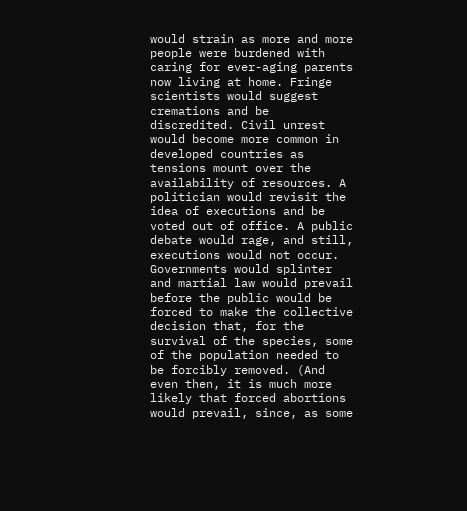would strain as more and more people were burdened with caring for ever-aging parents now living at home. Fringe scientists would suggest cremations and be discredited. Civil unrest would become more common in developed countries as tensions mount over the availability of resources. A politician would revisit the idea of executions and be voted out of office. A public debate would rage, and still, executions would not occur. Governments would splinter and martial law would prevail before the public would be forced to make the collective decision that, for the survival of the species, some of the population needed to be forcibly removed. (And even then, it is much more likely that forced abortions would prevail, since, as some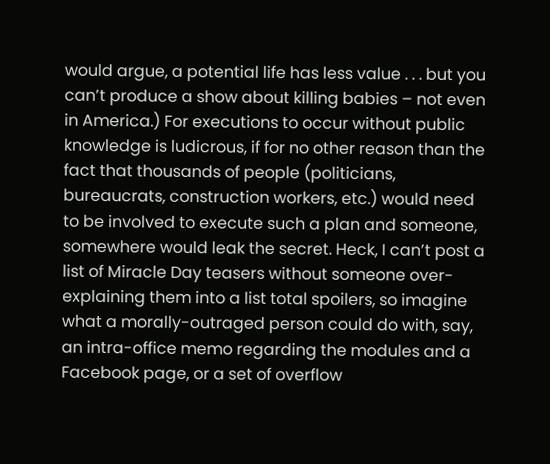would argue, a potential life has less value . . . but you can’t produce a show about killing babies – not even in America.) For executions to occur without public knowledge is ludicrous, if for no other reason than the fact that thousands of people (politicians, bureaucrats, construction workers, etc.) would need to be involved to execute such a plan and someone, somewhere would leak the secret. Heck, I can’t post a list of Miracle Day teasers without someone over-explaining them into a list total spoilers, so imagine what a morally-outraged person could do with, say, an intra-office memo regarding the modules and a Facebook page, or a set of overflow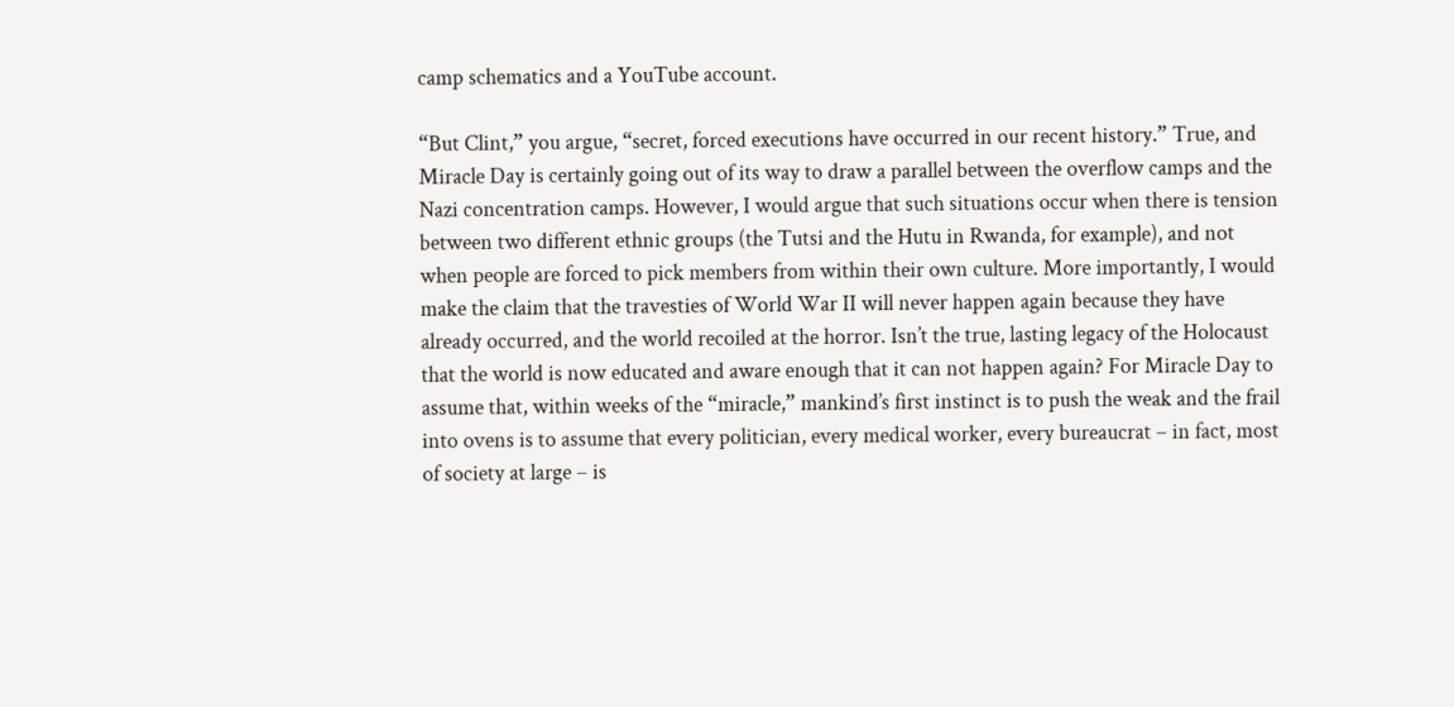camp schematics and a YouTube account.

“But Clint,” you argue, “secret, forced executions have occurred in our recent history.” True, and Miracle Day is certainly going out of its way to draw a parallel between the overflow camps and the Nazi concentration camps. However, I would argue that such situations occur when there is tension between two different ethnic groups (the Tutsi and the Hutu in Rwanda, for example), and not when people are forced to pick members from within their own culture. More importantly, I would make the claim that the travesties of World War II will never happen again because they have already occurred, and the world recoiled at the horror. Isn’t the true, lasting legacy of the Holocaust that the world is now educated and aware enough that it can not happen again? For Miracle Day to assume that, within weeks of the “miracle,” mankind’s first instinct is to push the weak and the frail into ovens is to assume that every politician, every medical worker, every bureaucrat – in fact, most of society at large – is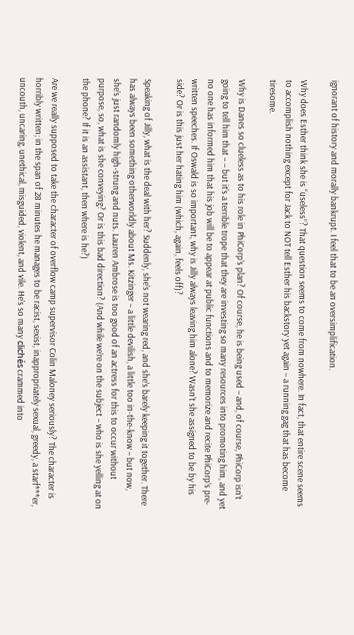ignorant of history and morally bankrupt. I feel that to be an oversimplification.

Why does Esther think she is “useless”? That question seems to come from nowhere. In fact, that entire scene seems to accomplish nothing except for Jack to NOT tell Esther his backstory yet again – a running gag that has become tiresome.

Why is Danes so clueless as to his role in PhiCorp’s plan? Of course, he is being used – and, of course, PhiCorp isn’t going to tell him that – – but it’s a terrible trope that they are investing so many resources into promoting him, and yet no one has informed him that his job will be to appear at public functions and to memorize and recite PhiCorp’s pre-written speeches. If Oswald is so important, why is Jilly always leaving him alone? Wasn’t she assigned to be by his side? Or is this just her hating him (which, again, feels off)?

Speaking of Jilly, what is the deal with her? Suddenly, she’s not wearing red, and she’s barely keeping it together. There has always been something otherworldly about Ms. Kitzinger – a little devilish, a little too in-the-know – but now, she’s just randomly high-strung and nuts. Lauren Ambrose is too good of an actress for this to occur without purpose, so, what is she conveying? Or is this bad direction? (And while we’re on the subject – who is she yelling at on the phone? If it is an assistant, then where is he?)

Are we really supposed to take the character of overflow camp supervisor Colin Maloney seriously? The character is horribly written; in the span of 28 minutes he manages to be racist, sexist, inappropriately sexual, greedy, a starf***er, uncouth, uncaring, unethical, misguided, violent, and vile. He’s so many clichés crammed into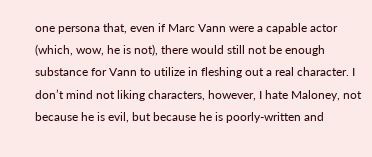one persona that, even if Marc Vann were a capable actor (which, wow, he is not), there would still not be enough substance for Vann to utilize in fleshing out a real character. I don’t mind not liking characters, however, I hate Maloney, not because he is evil, but because he is poorly-written and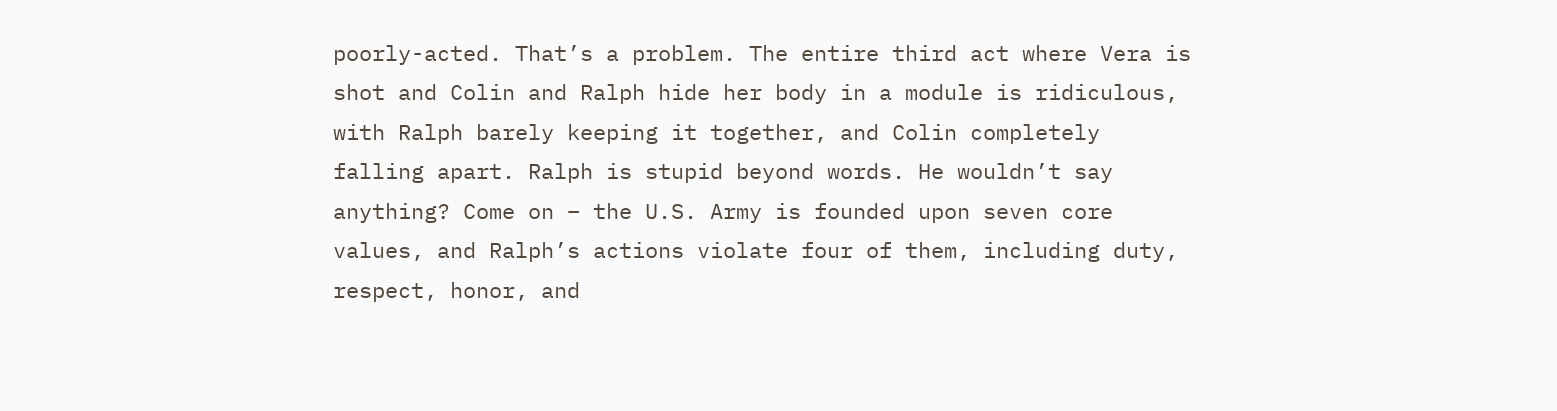poorly-acted. That’s a problem. The entire third act where Vera is shot and Colin and Ralph hide her body in a module is ridiculous, with Ralph barely keeping it together, and Colin completely falling apart. Ralph is stupid beyond words. He wouldn’t say anything? Come on – the U.S. Army is founded upon seven core values, and Ralph’s actions violate four of them, including duty, respect, honor, and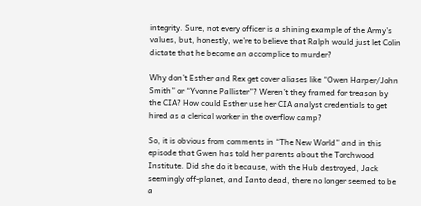integrity. Sure, not every officer is a shining example of the Army’s values, but, honestly, we’re to believe that Ralph would just let Colin dictate that he become an accomplice to murder?

Why don’t Esther and Rex get cover aliases like “Owen Harper/John Smith” or “Yvonne Pallister”? Weren’t they framed for treason by the CIA? How could Esther use her CIA analyst credentials to get hired as a clerical worker in the overflow camp?

So, it is obvious from comments in “The New World” and in this episode that Gwen has told her parents about the Torchwood Institute. Did she do it because, with the Hub destroyed, Jack seemingly off-planet, and Ianto dead, there no longer seemed to be a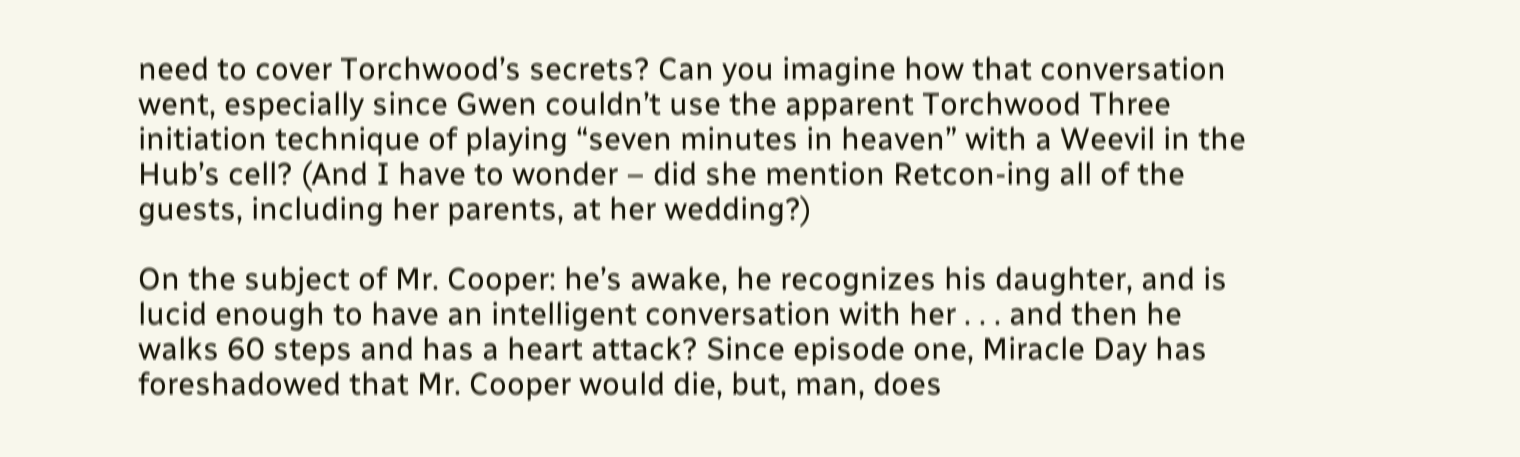need to cover Torchwood’s secrets? Can you imagine how that conversation went, especially since Gwen couldn’t use the apparent Torchwood Three initiation technique of playing “seven minutes in heaven” with a Weevil in the Hub’s cell? (And I have to wonder – did she mention Retcon-ing all of the guests, including her parents, at her wedding?)

On the subject of Mr. Cooper: he’s awake, he recognizes his daughter, and is lucid enough to have an intelligent conversation with her . . . and then he walks 60 steps and has a heart attack? Since episode one, Miracle Day has foreshadowed that Mr. Cooper would die, but, man, does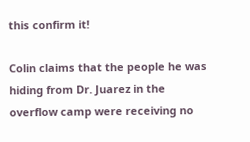this confirm it!

Colin claims that the people he was hiding from Dr. Juarez in the overflow camp were receiving no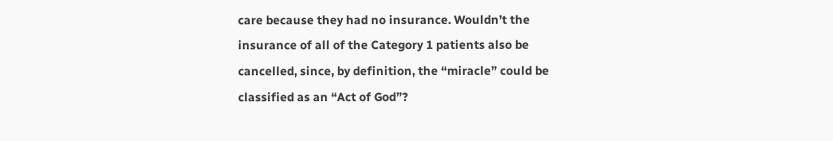care because they had no insurance. Wouldn’t the insurance of all of the Category 1 patients also be cancelled, since, by definition, the “miracle” could be classified as an “Act of God”?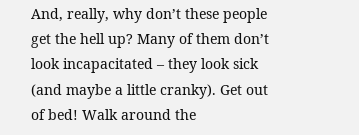And, really, why don’t these people get the hell up? Many of them don’t look incapacitated – they look sick (and maybe a little cranky). Get out of bed! Walk around the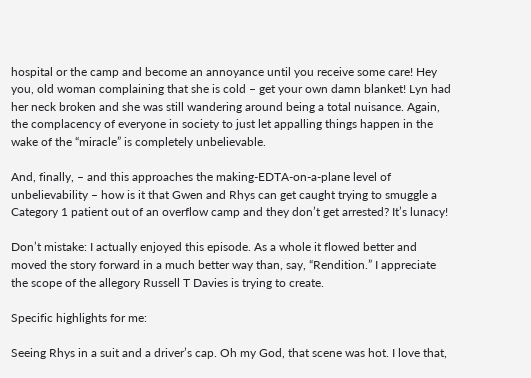hospital or the camp and become an annoyance until you receive some care! Hey you, old woman complaining that she is cold – get your own damn blanket! Lyn had her neck broken and she was still wandering around being a total nuisance. Again, the complacency of everyone in society to just let appalling things happen in the wake of the “miracle” is completely unbelievable.

And, finally, – and this approaches the making-EDTA-on-a-plane level of unbelievability – how is it that Gwen and Rhys can get caught trying to smuggle a Category 1 patient out of an overflow camp and they don’t get arrested? It’s lunacy!

Don’t mistake: I actually enjoyed this episode. As a whole it flowed better and moved the story forward in a much better way than, say, “Rendition.” I appreciate the scope of the allegory Russell T Davies is trying to create.

Specific highlights for me:

Seeing Rhys in a suit and a driver’s cap. Oh my God, that scene was hot. I love that,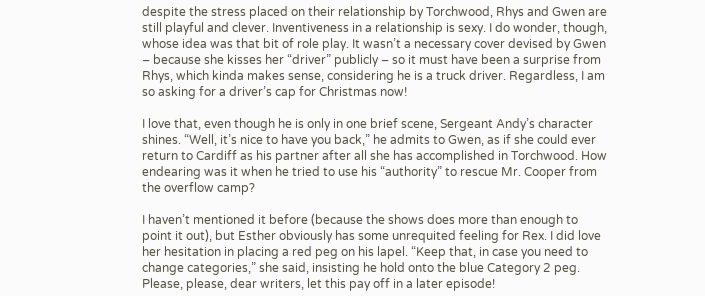despite the stress placed on their relationship by Torchwood, Rhys and Gwen are still playful and clever. Inventiveness in a relationship is sexy. I do wonder, though, whose idea was that bit of role play. It wasn’t a necessary cover devised by Gwen – because she kisses her “driver” publicly – so it must have been a surprise from Rhys, which kinda makes sense, considering he is a truck driver. Regardless, I am so asking for a driver’s cap for Christmas now!

I love that, even though he is only in one brief scene, Sergeant Andy’s character shines. “Well, it’s nice to have you back,” he admits to Gwen, as if she could ever return to Cardiff as his partner after all she has accomplished in Torchwood. How endearing was it when he tried to use his “authority” to rescue Mr. Cooper from the overflow camp?

I haven’t mentioned it before (because the shows does more than enough to point it out), but Esther obviously has some unrequited feeling for Rex. I did love her hesitation in placing a red peg on his lapel. “Keep that, in case you need to change categories,” she said, insisting he hold onto the blue Category 2 peg. Please, please, dear writers, let this pay off in a later episode!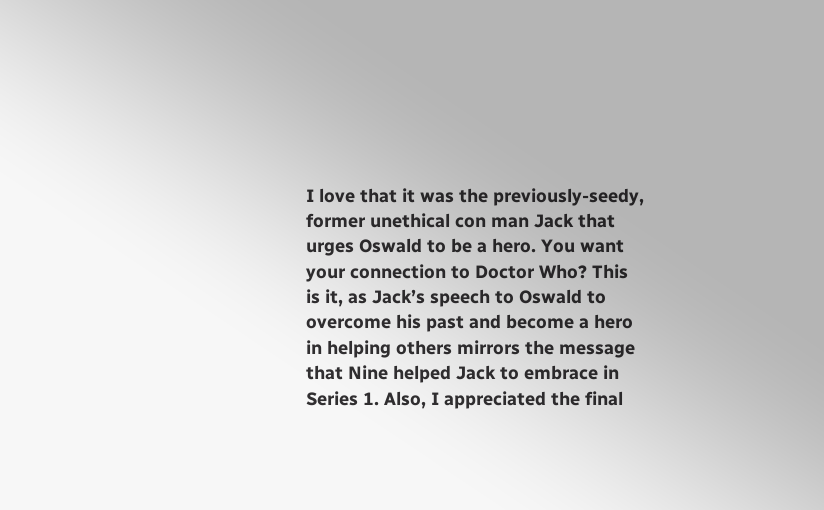I love that it was the previously-seedy, former unethical con man Jack that urges Oswald to be a hero. You want your connection to Doctor Who? This is it, as Jack’s speech to Oswald to overcome his past and become a hero in helping others mirrors the message that Nine helped Jack to embrace in Series 1. Also, I appreciated the final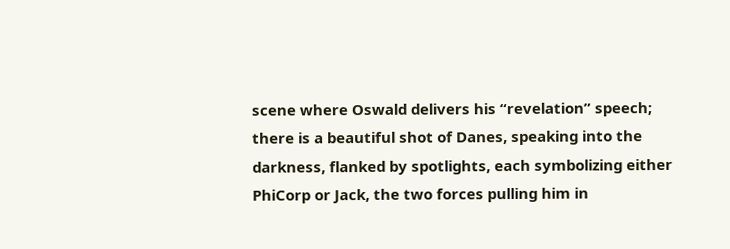scene where Oswald delivers his “revelation” speech; there is a beautiful shot of Danes, speaking into the darkness, flanked by spotlights, each symbolizing either PhiCorp or Jack, the two forces pulling him in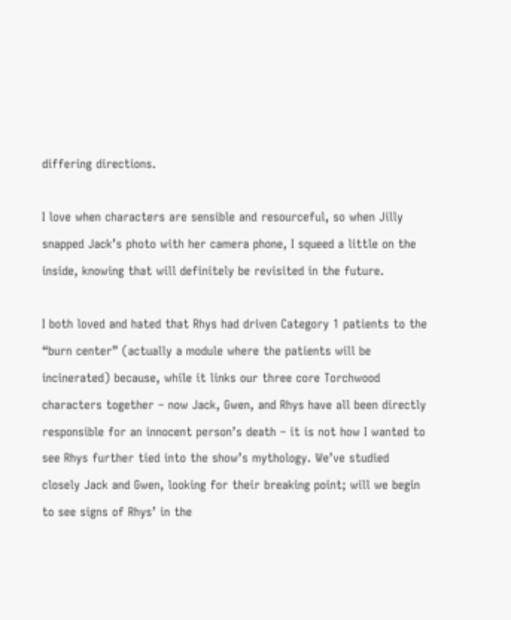differing directions.

I love when characters are sensible and resourceful, so when Jilly snapped Jack’s photo with her camera phone, I squeed a little on the inside, knowing that will definitely be revisited in the future.

I both loved and hated that Rhys had driven Category 1 patients to the “burn center” (actually a module where the patients will be incinerated) because, while it links our three core Torchwood characters together – now Jack, Gwen, and Rhys have all been directly responsible for an innocent person’s death – it is not how I wanted to see Rhys further tied into the show’s mythology. We’ve studied closely Jack and Gwen, looking for their breaking point; will we begin to see signs of Rhys’ in the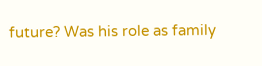future? Was his role as family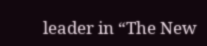leader in “The New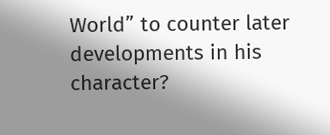World” to counter later developments in his character?